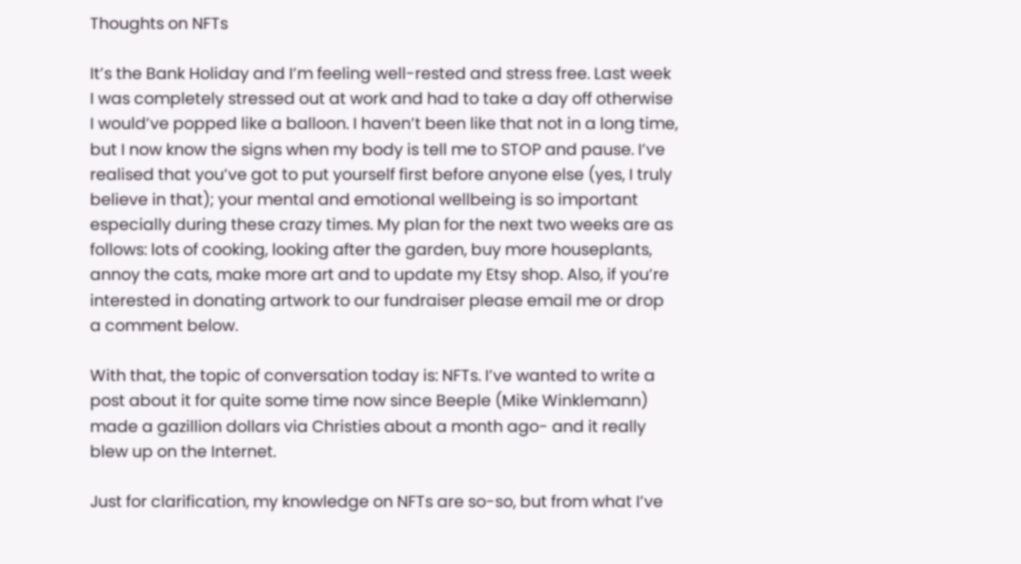Thoughts on NFTs

It’s the Bank Holiday and I’m feeling well-rested and stress free. Last week I was completely stressed out at work and had to take a day off otherwise I would’ve popped like a balloon. I haven’t been like that not in a long time, but I now know the signs when my body is tell me to STOP and pause. I’ve realised that you’ve got to put yourself first before anyone else (yes, I truly believe in that); your mental and emotional wellbeing is so important especially during these crazy times. My plan for the next two weeks are as follows: lots of cooking, looking after the garden, buy more houseplants, annoy the cats, make more art and to update my Etsy shop. Also, if you’re interested in donating artwork to our fundraiser please email me or drop a comment below.

With that, the topic of conversation today is: NFTs. I’ve wanted to write a post about it for quite some time now since Beeple (Mike Winklemann) made a gazillion dollars via Christies about a month ago- and it really blew up on the Internet.

Just for clarification, my knowledge on NFTs are so-so, but from what I’ve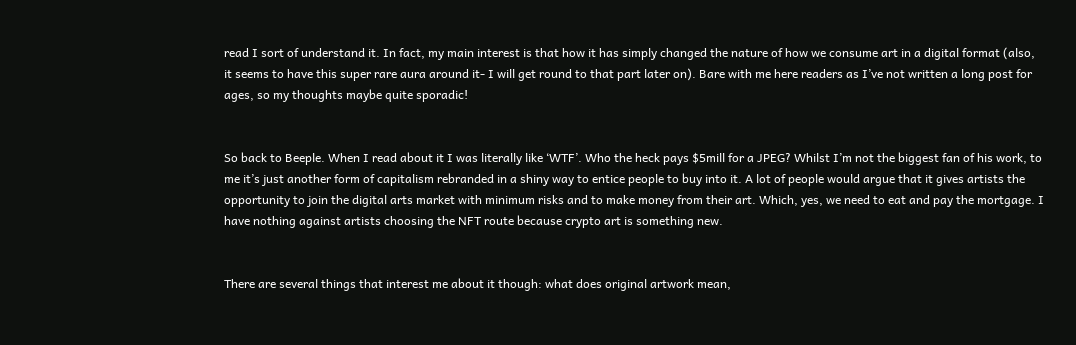read I sort of understand it. In fact, my main interest is that how it has simply changed the nature of how we consume art in a digital format (also, it seems to have this super rare aura around it- I will get round to that part later on). Bare with me here readers as I’ve not written a long post for ages, so my thoughts maybe quite sporadic!


So back to Beeple. When I read about it I was literally like ‘WTF’. Who the heck pays $5mill for a JPEG? Whilst I’m not the biggest fan of his work, to me it’s just another form of capitalism rebranded in a shiny way to entice people to buy into it. A lot of people would argue that it gives artists the opportunity to join the digital arts market with minimum risks and to make money from their art. Which, yes, we need to eat and pay the mortgage. I have nothing against artists choosing the NFT route because crypto art is something new.


There are several things that interest me about it though: what does original artwork mean,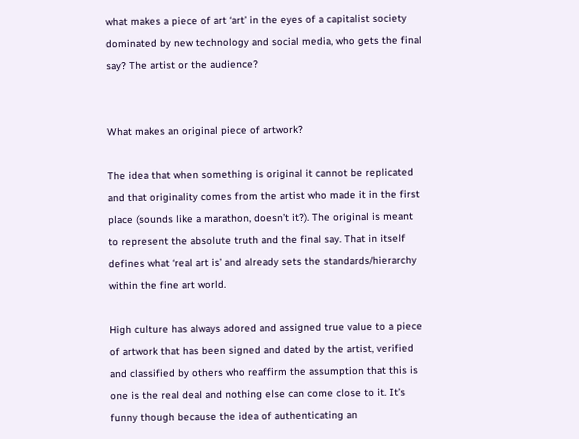what makes a piece of art ‘art’ in the eyes of a capitalist society dominated by new technology and social media, who gets the final say? The artist or the audience?


What makes an original piece of artwork?

The idea that when something is original it cannot be replicated and that originality comes from the artist who made it in the first place (sounds like a marathon, doesn’t it?). The original is meant to represent the absolute truth and the final say. That in itself defines what ‘real art is’ and already sets the standards/hierarchy within the fine art world.

High culture has always adored and assigned true value to a piece of artwork that has been signed and dated by the artist, verified and classified by others who reaffirm the assumption that this is one is the real deal and nothing else can come close to it. It’s funny though because the idea of authenticating an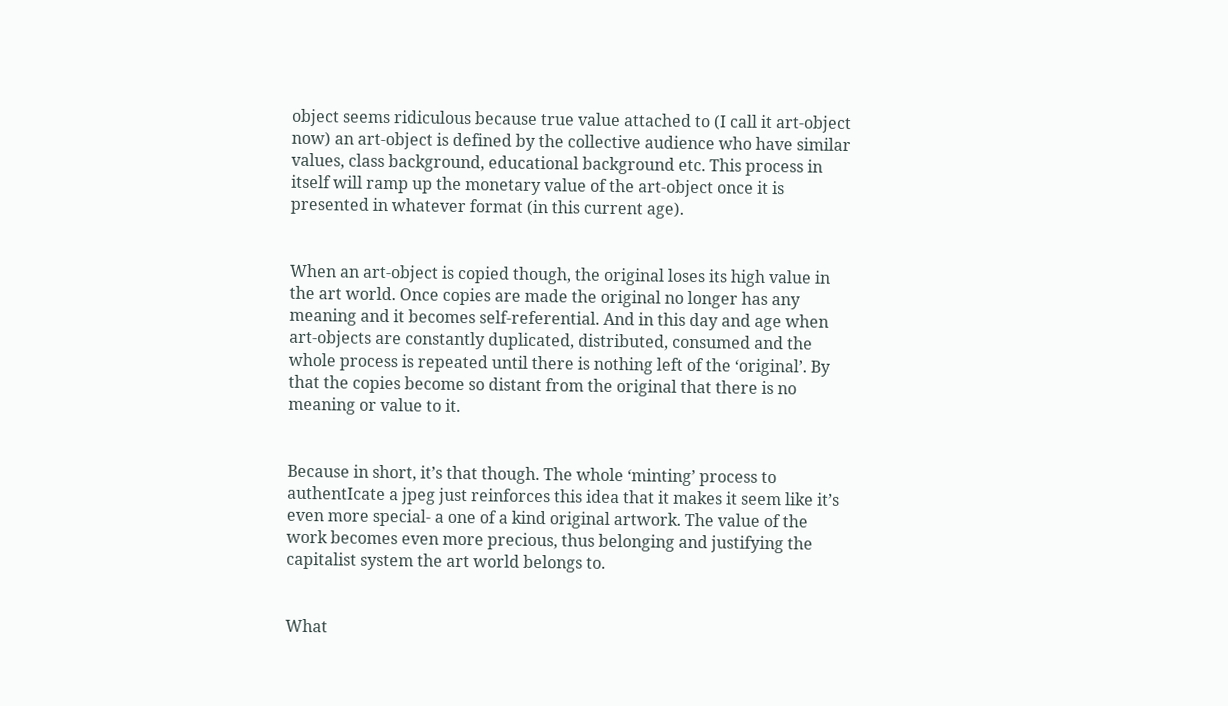object seems ridiculous because true value attached to (I call it art-object now) an art-object is defined by the collective audience who have similar values, class background, educational background etc. This process in itself will ramp up the monetary value of the art-object once it is presented in whatever format (in this current age).


When an art-object is copied though, the original loses its high value in the art world. Once copies are made the original no longer has any meaning and it becomes self-referential. And in this day and age when art-objects are constantly duplicated, distributed, consumed and the whole process is repeated until there is nothing left of the ‘original’. By that the copies become so distant from the original that there is no meaning or value to it.


Because in short, it’s that though. The whole ‘minting’ process to authentIcate a jpeg just reinforces this idea that it makes it seem like it’s even more special- a one of a kind original artwork. The value of the work becomes even more precious, thus belonging and justifying the capitalist system the art world belongs to.


What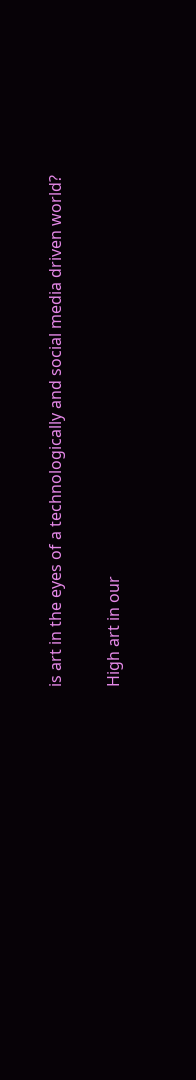is art in the eyes of a technologically and social media driven world?

High art in our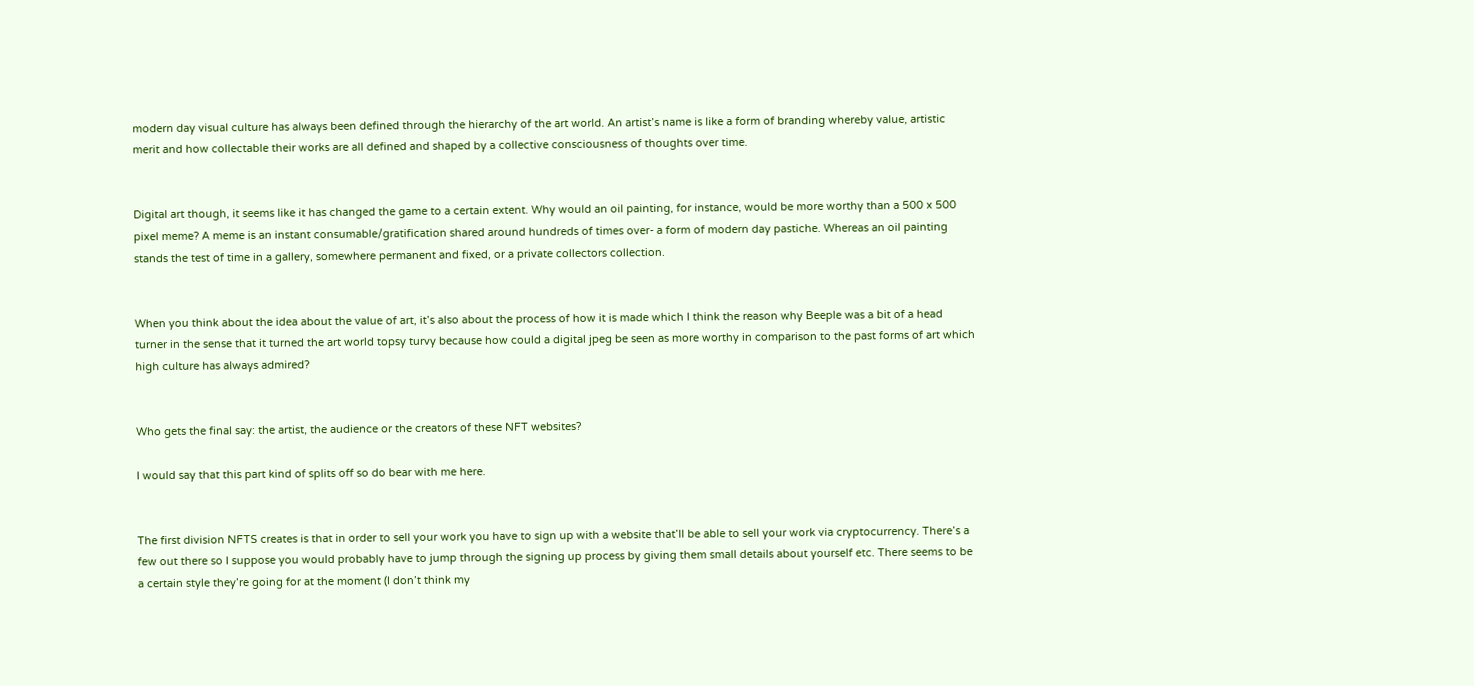modern day visual culture has always been defined through the hierarchy of the art world. An artist’s name is like a form of branding whereby value, artistic merit and how collectable their works are all defined and shaped by a collective consciousness of thoughts over time.


Digital art though, it seems like it has changed the game to a certain extent. Why would an oil painting, for instance, would be more worthy than a 500 x 500 pixel meme? A meme is an instant consumable/gratification shared around hundreds of times over- a form of modern day pastiche. Whereas an oil painting stands the test of time in a gallery, somewhere permanent and fixed, or a private collectors collection.


When you think about the idea about the value of art, it’s also about the process of how it is made which I think the reason why Beeple was a bit of a head turner in the sense that it turned the art world topsy turvy because how could a digital jpeg be seen as more worthy in comparison to the past forms of art which high culture has always admired?


Who gets the final say: the artist, the audience or the creators of these NFT websites?

I would say that this part kind of splits off so do bear with me here.


The first division NFTS creates is that in order to sell your work you have to sign up with a website that’ll be able to sell your work via cryptocurrency. There’s a few out there so I suppose you would probably have to jump through the signing up process by giving them small details about yourself etc. There seems to be a certain style they’re going for at the moment (I don’t think my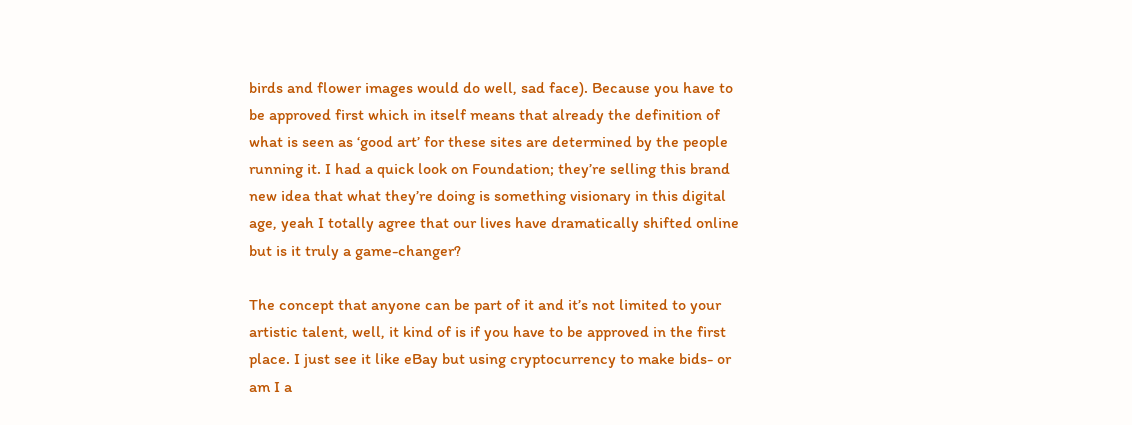birds and flower images would do well, sad face). Because you have to be approved first which in itself means that already the definition of what is seen as ‘good art’ for these sites are determined by the people running it. I had a quick look on Foundation; they’re selling this brand new idea that what they’re doing is something visionary in this digital age, yeah I totally agree that our lives have dramatically shifted online but is it truly a game-changer?

The concept that anyone can be part of it and it’s not limited to your artistic talent, well, it kind of is if you have to be approved in the first place. I just see it like eBay but using cryptocurrency to make bids- or am I a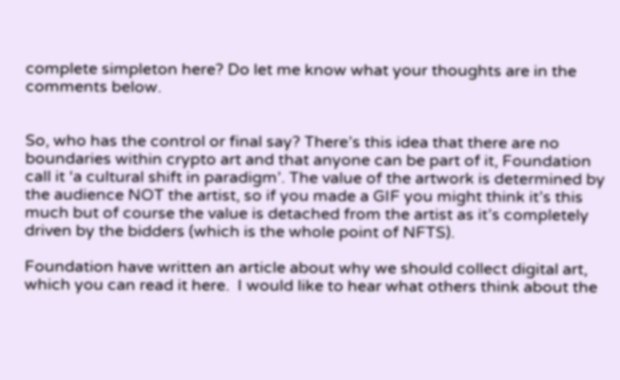complete simpleton here? Do let me know what your thoughts are in the comments below.


So, who has the control or final say? There’s this idea that there are no boundaries within crypto art and that anyone can be part of it, Foundation call it ‘a cultural shift in paradigm’. The value of the artwork is determined by the audience NOT the artist, so if you made a GIF you might think it’s this much but of course the value is detached from the artist as it’s completely driven by the bidders (which is the whole point of NFTS).

Foundation have written an article about why we should collect digital art, which you can read it here.  I would like to hear what others think about the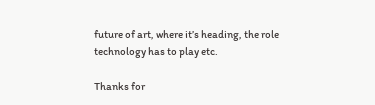future of art, where it’s heading, the role technology has to play etc.

Thanks for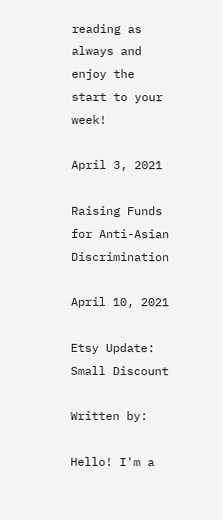reading as always and enjoy the start to your week!

April 3, 2021

Raising Funds for Anti-Asian Discrimination

April 10, 2021

Etsy Update: Small Discount

Written by:

Hello! I'm a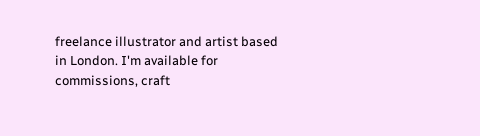freelance illustrator and artist based in London. I'm available for commissions, craft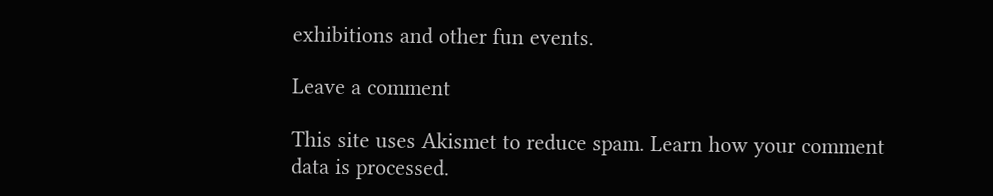exhibitions and other fun events.

Leave a comment

This site uses Akismet to reduce spam. Learn how your comment data is processed.